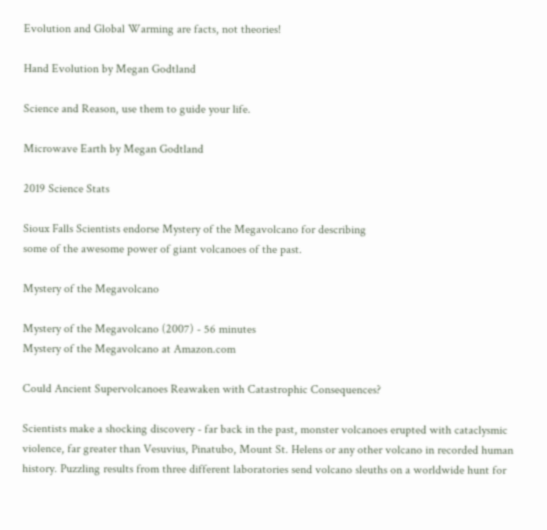Evolution and Global Warming are facts, not theories!

Hand Evolution by Megan Godtland

Science and Reason, use them to guide your life.

Microwave Earth by Megan Godtland

2019 Science Stats

Sioux Falls Scientists endorse Mystery of the Megavolcano for describing
some of the awesome power of giant volcanoes of the past.

Mystery of the Megavolcano

Mystery of the Megavolcano (2007) - 56 minutes
Mystery of the Megavolcano at Amazon.com

Could Ancient Supervolcanoes Reawaken with Catastrophic Consequences?

Scientists make a shocking discovery - far back in the past, monster volcanoes erupted with cataclysmic violence, far greater than Vesuvius, Pinatubo, Mount St. Helens or any other volcano in recorded human history. Puzzling results from three different laboratories send volcano sleuths on a worldwide hunt for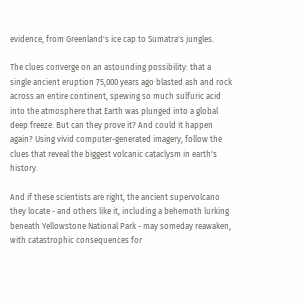evidence, from Greenland's ice cap to Sumatra's jungles.

The clues converge on an astounding possibility: that a single ancient eruption 75,000 years ago blasted ash and rock across an entire continent, spewing so much sulfuric acid into the atmosphere that Earth was plunged into a global deep freeze. But can they prove it? And could it happen again? Using vivid computer-generated imagery, follow the clues that reveal the biggest volcanic cataclysm in earth's history.

And if these scientists are right, the ancient supervolcano they locate - and others like it, including a behemoth lurking beneath Yellowstone National Park - may someday reawaken, with catastrophic consequences for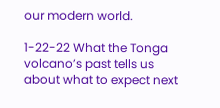our modern world.

1-22-22 What the Tonga volcano’s past tells us about what to expect next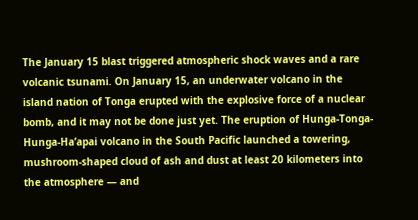The January 15 blast triggered atmospheric shock waves and a rare volcanic tsunami. On January 15, an underwater volcano in the island nation of Tonga erupted with the explosive force of a nuclear bomb, and it may not be done just yet. The eruption of Hunga-Tonga-Hunga-Ha’apai volcano in the South Pacific launched a towering, mushroom-shaped cloud of ash and dust at least 20 kilometers into the atmosphere — and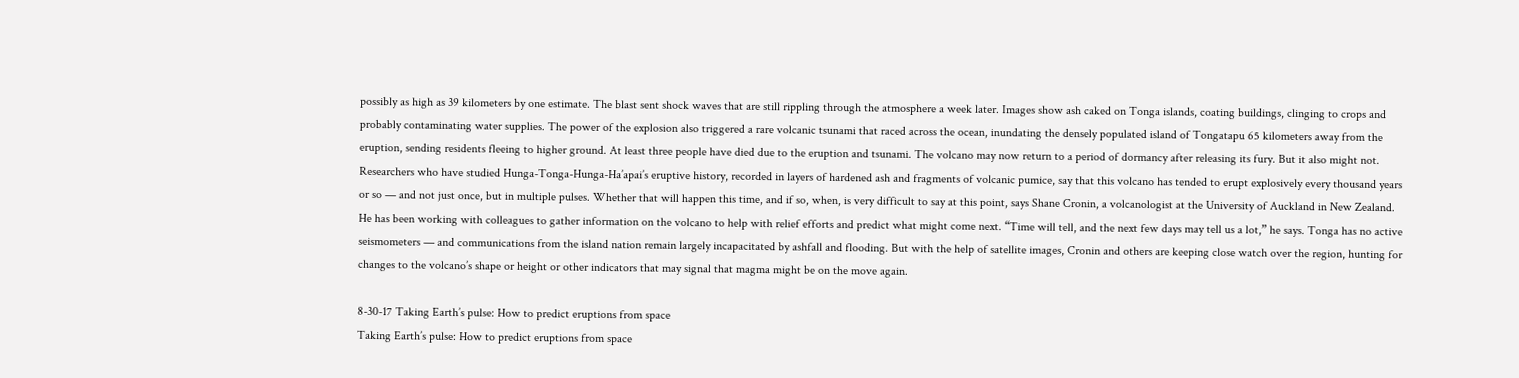possibly as high as 39 kilometers by one estimate. The blast sent shock waves that are still rippling through the atmosphere a week later. Images show ash caked on Tonga islands, coating buildings, clinging to crops and probably contaminating water supplies. The power of the explosion also triggered a rare volcanic tsunami that raced across the ocean, inundating the densely populated island of Tongatapu 65 kilometers away from the eruption, sending residents fleeing to higher ground. At least three people have died due to the eruption and tsunami. The volcano may now return to a period of dormancy after releasing its fury. But it also might not. Researchers who have studied Hunga-Tonga-Hunga-Ha’apai’s eruptive history, recorded in layers of hardened ash and fragments of volcanic pumice, say that this volcano has tended to erupt explosively every thousand years or so — and not just once, but in multiple pulses. Whether that will happen this time, and if so, when, is very difficult to say at this point, says Shane Cronin, a volcanologist at the University of Auckland in New Zealand. He has been working with colleagues to gather information on the volcano to help with relief efforts and predict what might come next. “Time will tell, and the next few days may tell us a lot,” he says. Tonga has no active seismometers — and communications from the island nation remain largely incapacitated by ashfall and flooding. But with the help of satellite images, Cronin and others are keeping close watch over the region, hunting for changes to the volcano’s shape or height or other indicators that may signal that magma might be on the move again.

8-30-17 Taking Earth’s pulse: How to predict eruptions from space
Taking Earth’s pulse: How to predict eruptions from space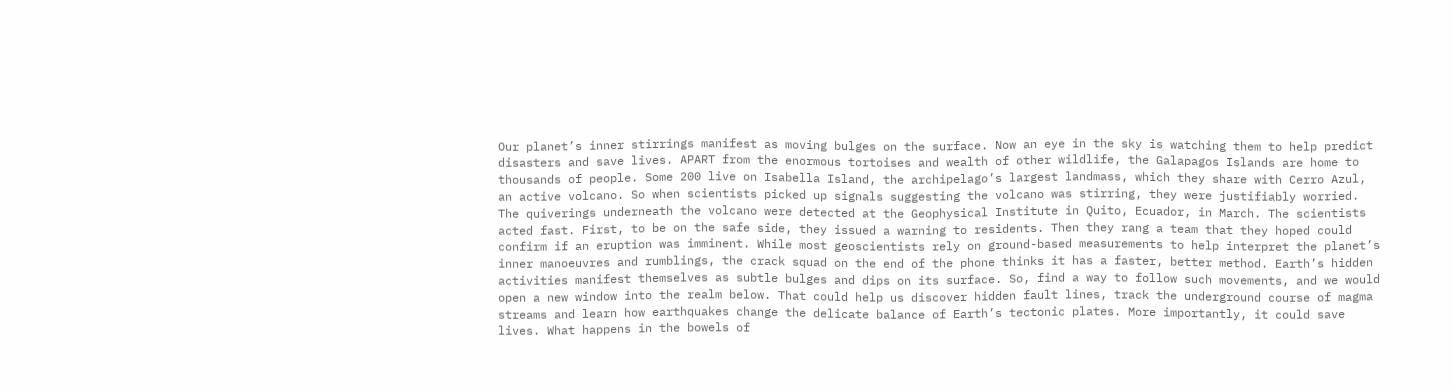Our planet’s inner stirrings manifest as moving bulges on the surface. Now an eye in the sky is watching them to help predict disasters and save lives. APART from the enormous tortoises and wealth of other wildlife, the Galapagos Islands are home to thousands of people. Some 200 live on Isabella Island, the archipelago’s largest landmass, which they share with Cerro Azul, an active volcano. So when scientists picked up signals suggesting the volcano was stirring, they were justifiably worried. The quiverings underneath the volcano were detected at the Geophysical Institute in Quito, Ecuador, in March. The scientists acted fast. First, to be on the safe side, they issued a warning to residents. Then they rang a team that they hoped could confirm if an eruption was imminent. While most geoscientists rely on ground-based measurements to help interpret the planet’s inner manoeuvres and rumblings, the crack squad on the end of the phone thinks it has a faster, better method. Earth’s hidden activities manifest themselves as subtle bulges and dips on its surface. So, find a way to follow such movements, and we would open a new window into the realm below. That could help us discover hidden fault lines, track the underground course of magma streams and learn how earthquakes change the delicate balance of Earth’s tectonic plates. More importantly, it could save lives. What happens in the bowels of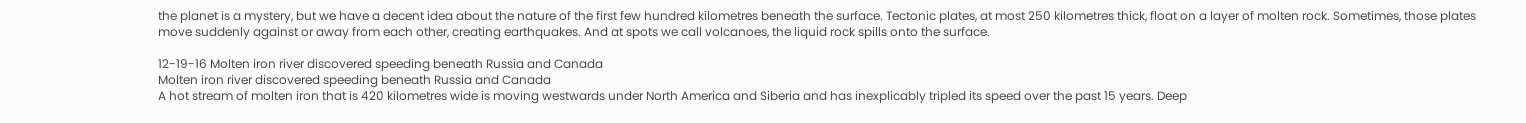the planet is a mystery, but we have a decent idea about the nature of the first few hundred kilometres beneath the surface. Tectonic plates, at most 250 kilometres thick, float on a layer of molten rock. Sometimes, those plates move suddenly against or away from each other, creating earthquakes. And at spots we call volcanoes, the liquid rock spills onto the surface.

12-19-16 Molten iron river discovered speeding beneath Russia and Canada
Molten iron river discovered speeding beneath Russia and Canada
A hot stream of molten iron that is 420 kilometres wide is moving westwards under North America and Siberia and has inexplicably tripled its speed over the past 15 years. Deep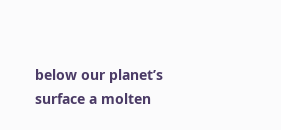below our planet’s surface a molten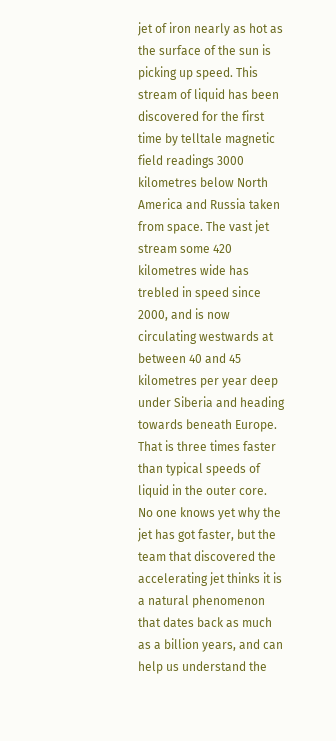jet of iron nearly as hot as the surface of the sun is picking up speed. This stream of liquid has been discovered for the first time by telltale magnetic field readings 3000 kilometres below North America and Russia taken from space. The vast jet stream some 420 kilometres wide has trebled in speed since 2000, and is now circulating westwards at between 40 and 45 kilometres per year deep under Siberia and heading towards beneath Europe. That is three times faster than typical speeds of liquid in the outer core. No one knows yet why the jet has got faster, but the team that discovered the accelerating jet thinks it is a natural phenomenon that dates back as much as a billion years, and can help us understand the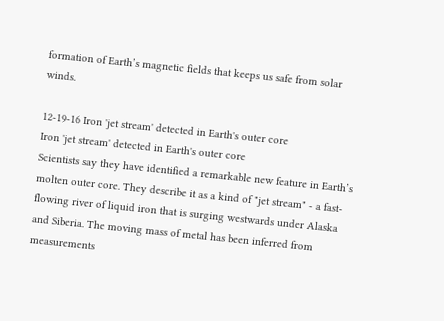formation of Earth’s magnetic fields that keeps us safe from solar winds.

12-19-16 Iron 'jet stream' detected in Earth's outer core
Iron 'jet stream' detected in Earth's outer core
Scientists say they have identified a remarkable new feature in Earth’s molten outer core. They describe it as a kind of "jet stream" - a fast-flowing river of liquid iron that is surging westwards under Alaska and Siberia. The moving mass of metal has been inferred from measurements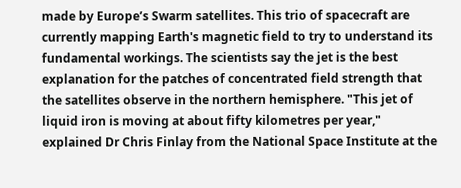made by Europe’s Swarm satellites. This trio of spacecraft are currently mapping Earth's magnetic field to try to understand its fundamental workings. The scientists say the jet is the best explanation for the patches of concentrated field strength that the satellites observe in the northern hemisphere. "This jet of liquid iron is moving at about fifty kilometres per year," explained Dr Chris Finlay from the National Space Institute at the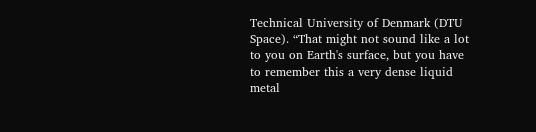Technical University of Denmark (DTU Space). “That might not sound like a lot to you on Earth's surface, but you have to remember this a very dense liquid metal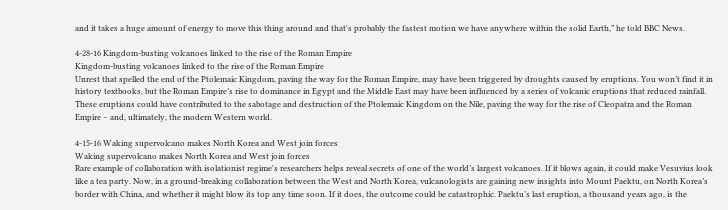and it takes a huge amount of energy to move this thing around and that's probably the fastest motion we have anywhere within the solid Earth,” he told BBC News.

4-28-16 Kingdom-busting volcanoes linked to the rise of the Roman Empire
Kingdom-busting volcanoes linked to the rise of the Roman Empire
Unrest that spelled the end of the Ptolemaic Kingdom, paving the way for the Roman Empire, may have been triggered by droughts caused by eruptions. You won’t find it in history textbooks, but the Roman Empire’s rise to dominance in Egypt and the Middle East may have been influenced by a series of volcanic eruptions that reduced rainfall. These eruptions could have contributed to the sabotage and destruction of the Ptolemaic Kingdom on the Nile, paving the way for the rise of Cleopatra and the Roman Empire – and, ultimately, the modern Western world.

4-15-16 Waking supervolcano makes North Korea and West join forces
Waking supervolcano makes North Korea and West join forces
Rare example of collaboration with isolationist regime's researchers helps reveal secrets of one of the world’s largest volcanoes. If it blows again, it could make Vesuvius look like a tea party. Now, in a ground-breaking collaboration between the West and North Korea, vulcanologists are gaining new insights into Mount Paektu, on North Korea’s border with China, and whether it might blow its top any time soon. If it does, the outcome could be catastrophic. Paektu’s last eruption, a thousand years ago, is the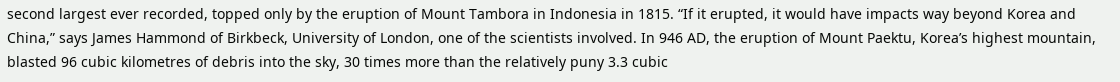second largest ever recorded, topped only by the eruption of Mount Tambora in Indonesia in 1815. “If it erupted, it would have impacts way beyond Korea and China,” says James Hammond of Birkbeck, University of London, one of the scientists involved. In 946 AD, the eruption of Mount Paektu, Korea’s highest mountain, blasted 96 cubic kilometres of debris into the sky, 30 times more than the relatively puny 3.3 cubic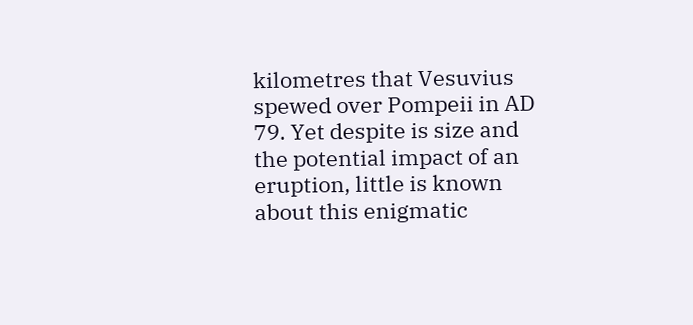kilometres that Vesuvius spewed over Pompeii in AD 79. Yet despite is size and the potential impact of an eruption, little is known about this enigmatic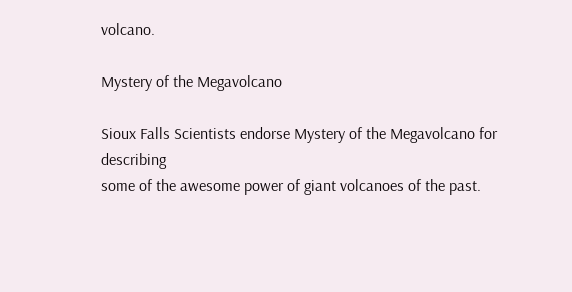volcano.

Mystery of the Megavolcano

Sioux Falls Scientists endorse Mystery of the Megavolcano for describing
some of the awesome power of giant volcanoes of the past.